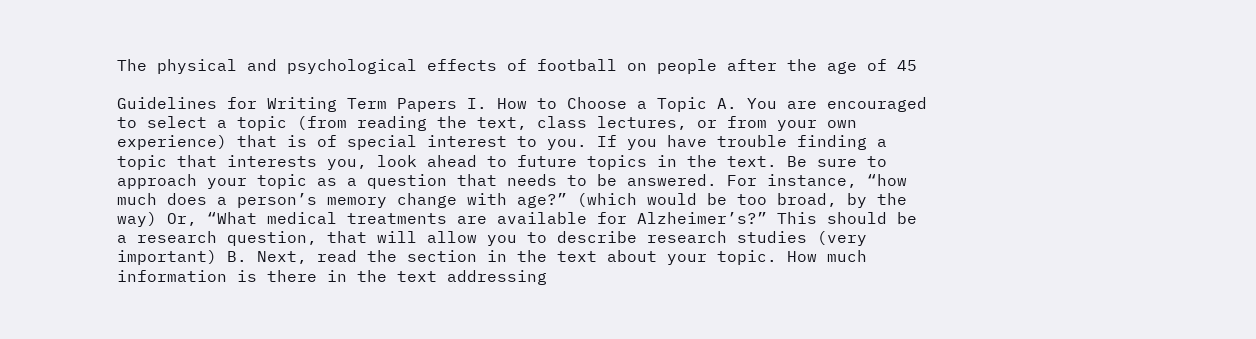The physical and psychological effects of football on people after the age of 45

Guidelines for Writing Term Papers I. How to Choose a Topic A. You are encouraged to select a topic (from reading the text, class lectures, or from your own experience) that is of special interest to you. If you have trouble finding a topic that interests you, look ahead to future topics in the text. Be sure to approach your topic as a question that needs to be answered. For instance, “how much does a person’s memory change with age?” (which would be too broad, by the way) Or, “What medical treatments are available for Alzheimer’s?” This should be a research question, that will allow you to describe research studies (very important) B. Next, read the section in the text about your topic. How much information is there in the text addressing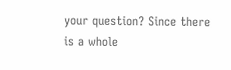your question? Since there is a whole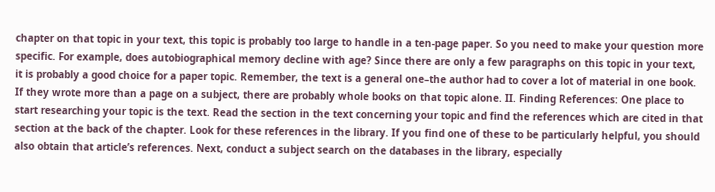chapter on that topic in your text, this topic is probably too large to handle in a ten-page paper. So you need to make your question more specific. For example, does autobiographical memory decline with age? Since there are only a few paragraphs on this topic in your text, it is probably a good choice for a paper topic. Remember, the text is a general one–the author had to cover a lot of material in one book. If they wrote more than a page on a subject, there are probably whole books on that topic alone. II. Finding References: One place to start researching your topic is the text. Read the section in the text concerning your topic and find the references which are cited in that section at the back of the chapter. Look for these references in the library. If you find one of these to be particularly helpful, you should also obtain that article’s references. Next, conduct a subject search on the databases in the library, especially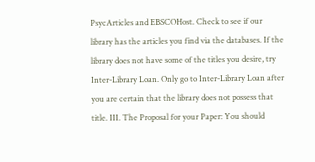PsycArticles and EBSCOHost. Check to see if our library has the articles you find via the databases. If the library does not have some of the titles you desire, try Inter-Library Loan. Only go to Inter-Library Loan after you are certain that the library does not possess that title. III. The Proposal for your Paper: You should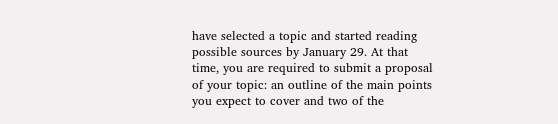have selected a topic and started reading possible sources by January 29. At that time, you are required to submit a proposal of your topic: an outline of the main points you expect to cover and two of the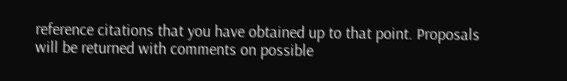reference citations that you have obtained up to that point. Proposals will be returned with comments on possible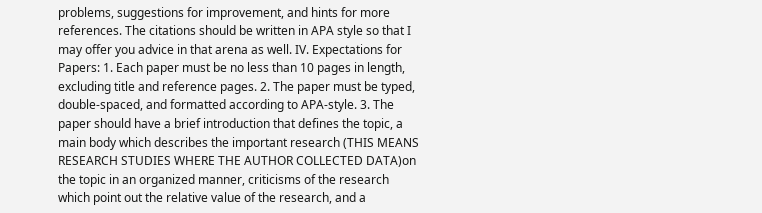problems, suggestions for improvement, and hints for more references. The citations should be written in APA style so that I may offer you advice in that arena as well. IV. Expectations for Papers: 1. Each paper must be no less than 10 pages in length, excluding title and reference pages. 2. The paper must be typed, double-spaced, and formatted according to APA-style. 3. The paper should have a brief introduction that defines the topic, a main body which describes the important research (THIS MEANS RESEARCH STUDIES WHERE THE AUTHOR COLLECTED DATA)on the topic in an organized manner, criticisms of the research which point out the relative value of the research, and a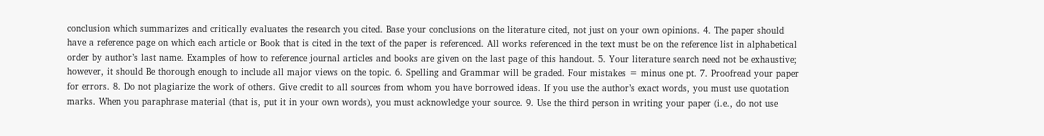conclusion which summarizes and critically evaluates the research you cited. Base your conclusions on the literature cited, not just on your own opinions. 4. The paper should have a reference page on which each article or Book that is cited in the text of the paper is referenced. All works referenced in the text must be on the reference list in alphabetical order by author’s last name. Examples of how to reference journal articles and books are given on the last page of this handout. 5. Your literature search need not be exhaustive; however, it should Be thorough enough to include all major views on the topic. 6. Spelling and Grammar will be graded. Four mistakes = minus one pt. 7. Proofread your paper for errors. 8. Do not plagiarize the work of others. Give credit to all sources from whom you have borrowed ideas. If you use the author’s exact words, you must use quotation marks. When you paraphrase material (that is, put it in your own words), you must acknowledge your source. 9. Use the third person in writing your paper (i.e., do not use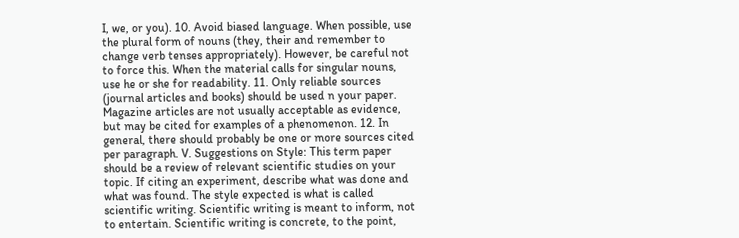I, we, or you). 10. Avoid biased language. When possible, use the plural form of nouns (they, their and remember to change verb tenses appropriately). However, be careful not to force this. When the material calls for singular nouns, use he or she for readability. 11. Only reliable sources (journal articles and books) should be used n your paper. Magazine articles are not usually acceptable as evidence, but may be cited for examples of a phenomenon. 12. In general, there should probably be one or more sources cited per paragraph. V. Suggestions on Style: This term paper should be a review of relevant scientific studies on your topic. If citing an experiment, describe what was done and what was found. The style expected is what is called scientific writing. Scientific writing is meant to inform, not to entertain. Scientific writing is concrete, to the point,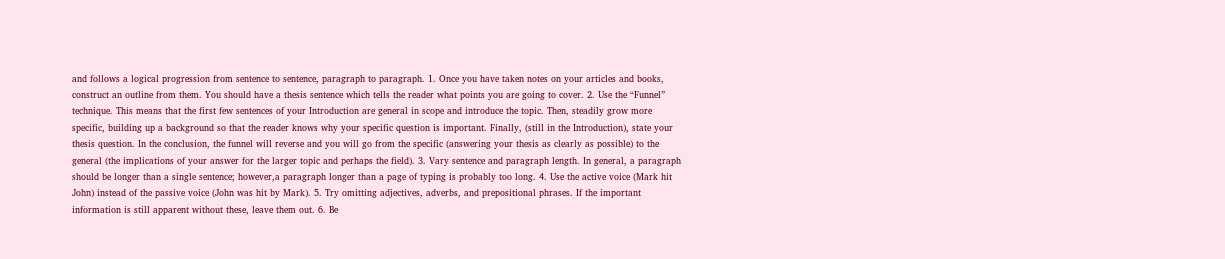and follows a logical progression from sentence to sentence, paragraph to paragraph. 1. Once you have taken notes on your articles and books, construct an outline from them. You should have a thesis sentence which tells the reader what points you are going to cover. 2. Use the “Funnel” technique. This means that the first few sentences of your Introduction are general in scope and introduce the topic. Then, steadily grow more specific, building up a background so that the reader knows why your specific question is important. Finally, (still in the Introduction), state your thesis question. In the conclusion, the funnel will reverse and you will go from the specific (answering your thesis as clearly as possible) to the general (the implications of your answer for the larger topic and perhaps the field). 3. Vary sentence and paragraph length. In general, a paragraph should be longer than a single sentence; however,a paragraph longer than a page of typing is probably too long. 4. Use the active voice (Mark hit John) instead of the passive voice (John was hit by Mark). 5. Try omitting adjectives, adverbs, and prepositional phrases. If the important information is still apparent without these, leave them out. 6. Be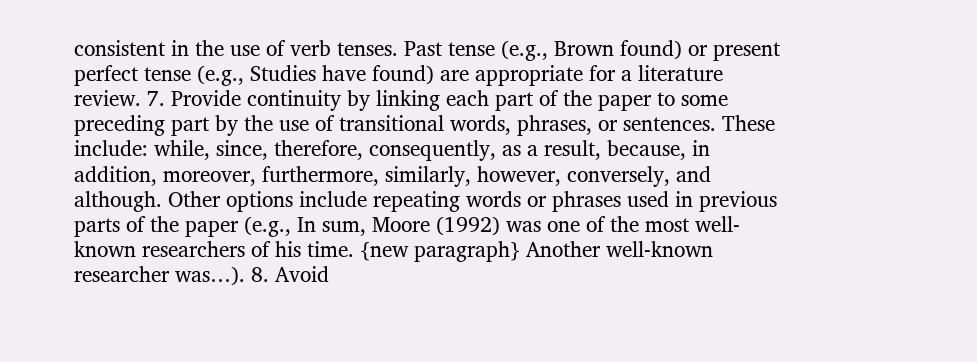consistent in the use of verb tenses. Past tense (e.g., Brown found) or present perfect tense (e.g., Studies have found) are appropriate for a literature review. 7. Provide continuity by linking each part of the paper to some preceding part by the use of transitional words, phrases, or sentences. These include: while, since, therefore, consequently, as a result, because, in addition, moreover, furthermore, similarly, however, conversely, and although. Other options include repeating words or phrases used in previous parts of the paper (e.g., In sum, Moore (1992) was one of the most well-known researchers of his time. {new paragraph} Another well-known researcher was…). 8. Avoid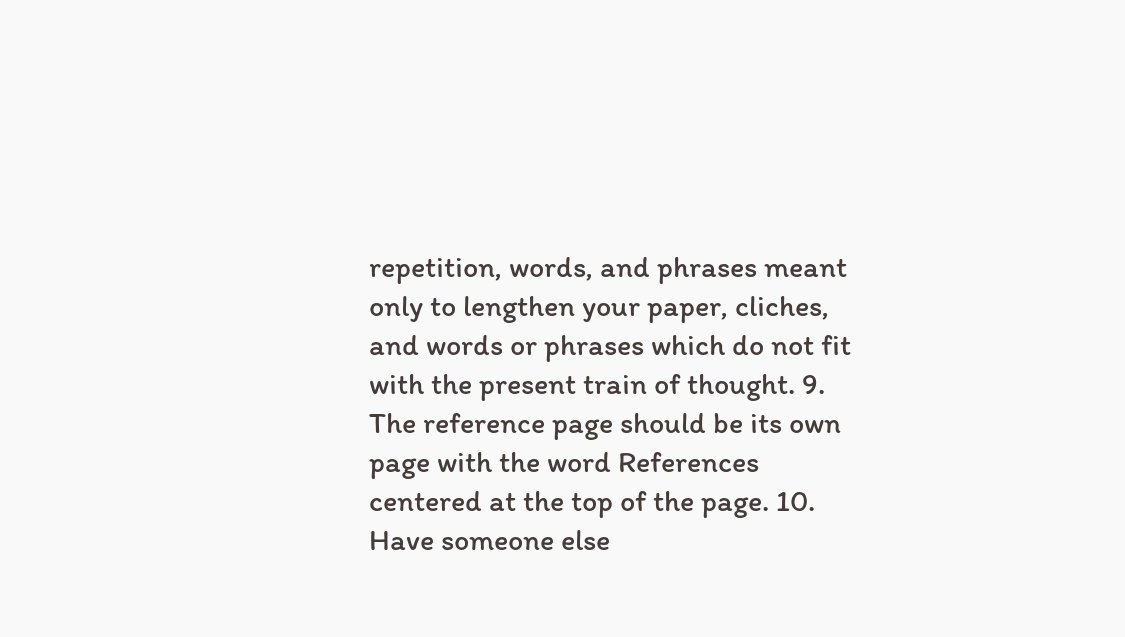repetition, words, and phrases meant only to lengthen your paper, cliches, and words or phrases which do not fit with the present train of thought. 9. The reference page should be its own page with the word References centered at the top of the page. 10. Have someone else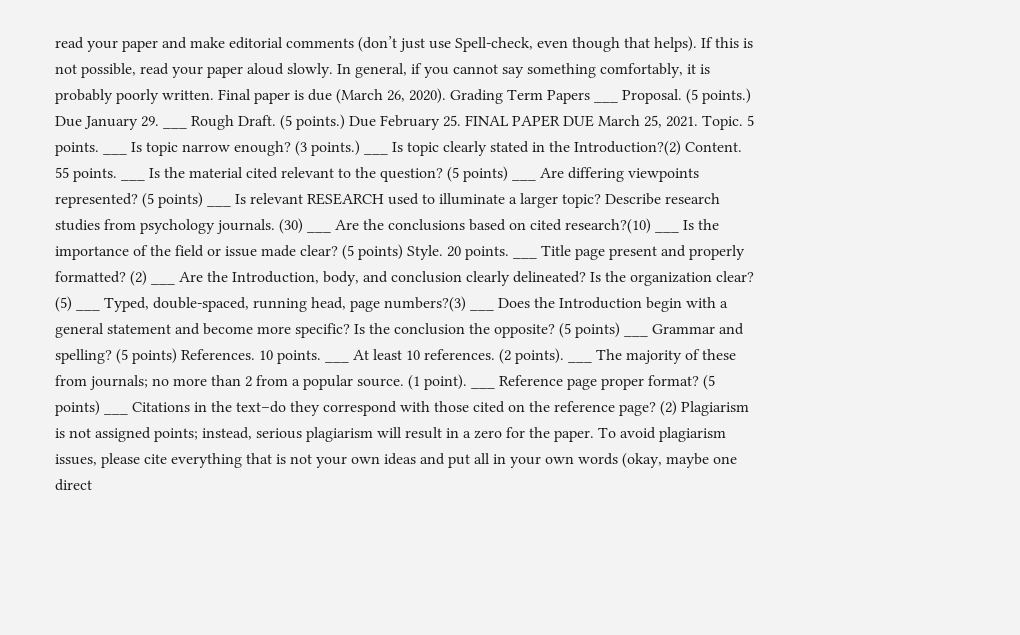read your paper and make editorial comments (don’t just use Spell-check, even though that helps). If this is not possible, read your paper aloud slowly. In general, if you cannot say something comfortably, it is probably poorly written. Final paper is due (March 26, 2020). Grading Term Papers ___ Proposal. (5 points.) Due January 29. ___ Rough Draft. (5 points.) Due February 25. FINAL PAPER DUE March 25, 2021. Topic. 5 points. ___ Is topic narrow enough? (3 points.) ___ Is topic clearly stated in the Introduction?(2) Content. 55 points. ___ Is the material cited relevant to the question? (5 points) ___ Are differing viewpoints represented? (5 points) ___ Is relevant RESEARCH used to illuminate a larger topic? Describe research studies from psychology journals. (30) ___ Are the conclusions based on cited research?(10) ___ Is the importance of the field or issue made clear? (5 points) Style. 20 points. ___ Title page present and properly formatted? (2) ___ Are the Introduction, body, and conclusion clearly delineated? Is the organization clear? (5) ___ Typed, double-spaced, running head, page numbers?(3) ___ Does the Introduction begin with a general statement and become more specific? Is the conclusion the opposite? (5 points) ___ Grammar and spelling? (5 points) References. 10 points. ___ At least 10 references. (2 points). ___ The majority of these from journals; no more than 2 from a popular source. (1 point). ___ Reference page proper format? (5 points) ___ Citations in the text–do they correspond with those cited on the reference page? (2) Plagiarism is not assigned points; instead, serious plagiarism will result in a zero for the paper. To avoid plagiarism issues, please cite everything that is not your own ideas and put all in your own words (okay, maybe one direct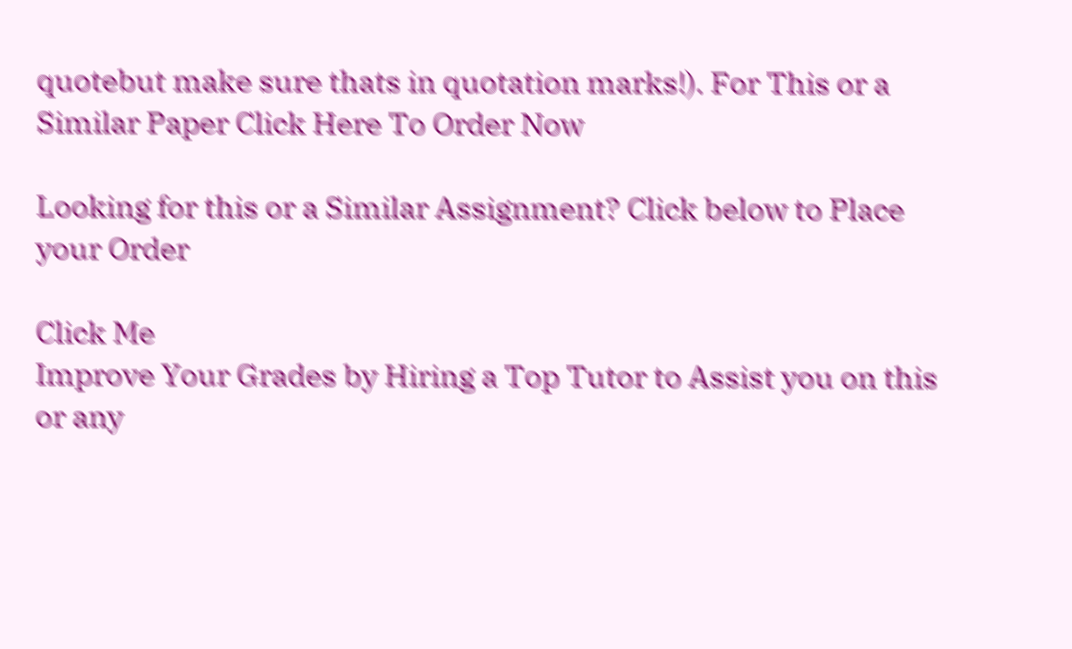quotebut make sure thats in quotation marks!). For This or a Similar Paper Click Here To Order Now

Looking for this or a Similar Assignment? Click below to Place your Order

Click Me
Improve Your Grades by Hiring a Top Tutor to Assist you on this or any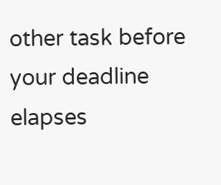other task before your deadline elapses